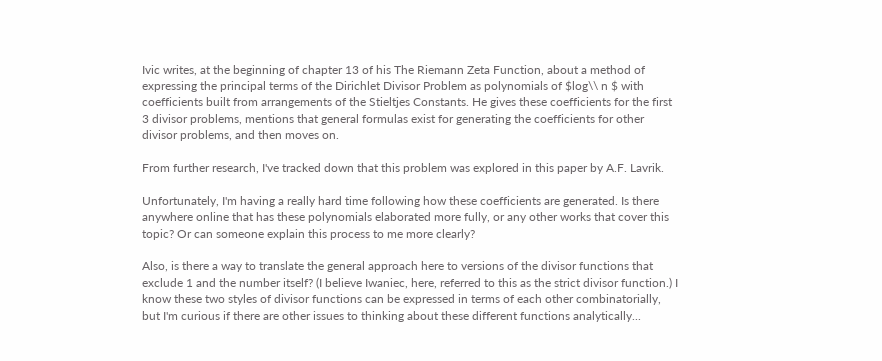Ivic writes, at the beginning of chapter 13 of his The Riemann Zeta Function, about a method of expressing the principal terms of the Dirichlet Divisor Problem as polynomials of $log\\ n $ with coefficients built from arrangements of the Stieltjes Constants. He gives these coefficients for the first 3 divisor problems, mentions that general formulas exist for generating the coefficients for other divisor problems, and then moves on.

From further research, I've tracked down that this problem was explored in this paper by A.F. Lavrik.

Unfortunately, I'm having a really hard time following how these coefficients are generated. Is there anywhere online that has these polynomials elaborated more fully, or any other works that cover this topic? Or can someone explain this process to me more clearly?

Also, is there a way to translate the general approach here to versions of the divisor functions that exclude 1 and the number itself? (I believe Iwaniec, here, referred to this as the strict divisor function.) I know these two styles of divisor functions can be expressed in terms of each other combinatorially, but I'm curious if there are other issues to thinking about these different functions analytically...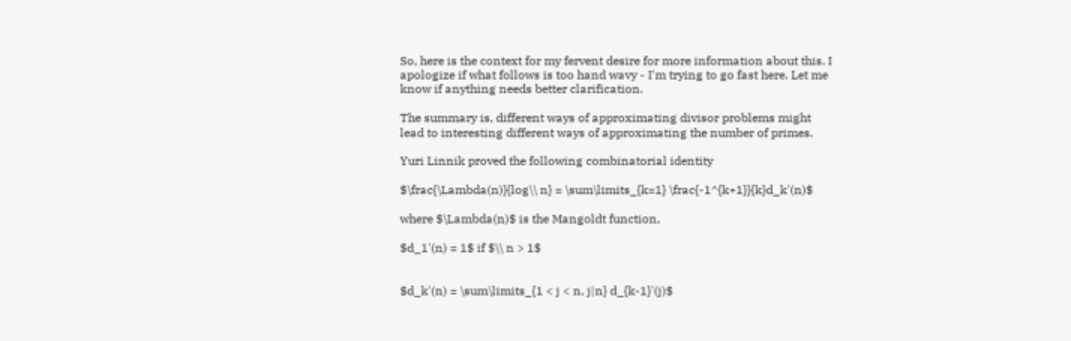So, here is the context for my fervent desire for more information about this. I apologize if what follows is too hand wavy - I'm trying to go fast here. Let me know if anything needs better clarification.

The summary is, different ways of approximating divisor problems might lead to interesting different ways of approximating the number of primes.

Yuri Linnik proved the following combinatorial identity

$\frac{\Lambda(n)}{log\\ n} = \sum\limits_{k=1} \frac{-1^{k+1}}{k}d_k'(n)$

where $\Lambda(n)$ is the Mangoldt function,

$d_1'(n) = 1$ if $\\ n > 1$


$d_k'(n) = \sum\limits_{1 < j < n, j|n} d_{k-1}'(j)$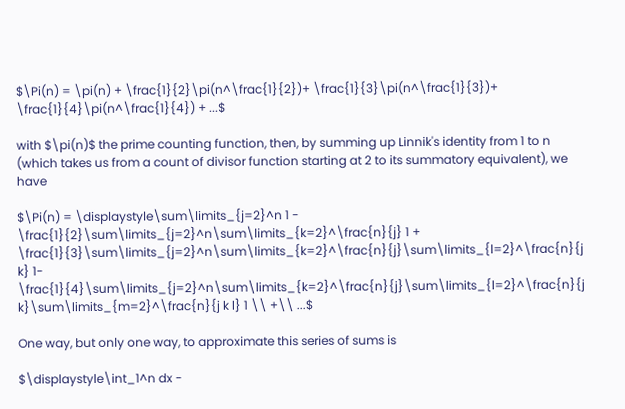$\Pi(n) = \pi(n) + \frac{1}{2}\pi(n^\frac{1}{2})+ \frac{1}{3}\pi(n^\frac{1}{3})+ \frac{1}{4}\pi(n^\frac{1}{4}) + ...$

with $\pi(n)$ the prime counting function, then, by summing up Linnik's identity from 1 to n (which takes us from a count of divisor function starting at 2 to its summatory equivalent), we have

$\Pi(n) = \displaystyle\sum\limits_{j=2}^n 1 - \frac{1}{2}\sum\limits_{j=2}^n\sum\limits_{k=2}^\frac{n}{j} 1 + \frac{1}{3}\sum\limits_{j=2}^n\sum\limits_{k=2}^\frac{n}{j}\sum\limits_{l=2}^\frac{n}{j k} 1- \frac{1}{4}\sum\limits_{j=2}^n\sum\limits_{k=2}^\frac{n}{j}\sum\limits_{l=2}^\frac{n}{j k}\sum\limits_{m=2}^\frac{n}{j k l} 1 \\ +\\ ...$

One way, but only one way, to approximate this series of sums is

$\displaystyle\int_1^n dx -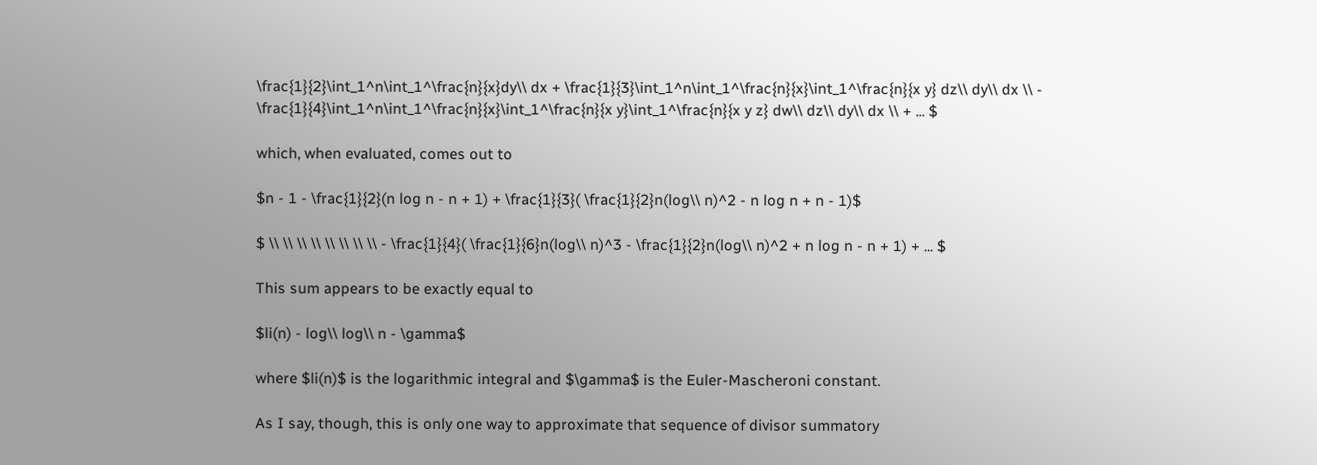\frac{1}{2}\int_1^n\int_1^\frac{n}{x}dy\\ dx + \frac{1}{3}\int_1^n\int_1^\frac{n}{x}\int_1^\frac{n}{x y} dz\\ dy\\ dx \\ - \frac{1}{4}\int_1^n\int_1^\frac{n}{x}\int_1^\frac{n}{x y}\int_1^\frac{n}{x y z} dw\\ dz\\ dy\\ dx \\ + ... $

which, when evaluated, comes out to

$n - 1 - \frac{1}{2}(n log n - n + 1) + \frac{1}{3}( \frac{1}{2}n(log\\ n)^2 - n log n + n - 1)$

$ \\ \\ \\ \\ \\ \\ \\ \\ - \frac{1}{4}( \frac{1}{6}n(log\\ n)^3 - \frac{1}{2}n(log\\ n)^2 + n log n - n + 1) + ... $

This sum appears to be exactly equal to

$li(n) - log\\ log\\ n - \gamma$

where $li(n)$ is the logarithmic integral and $\gamma$ is the Euler-Mascheroni constant.

As I say, though, this is only one way to approximate that sequence of divisor summatory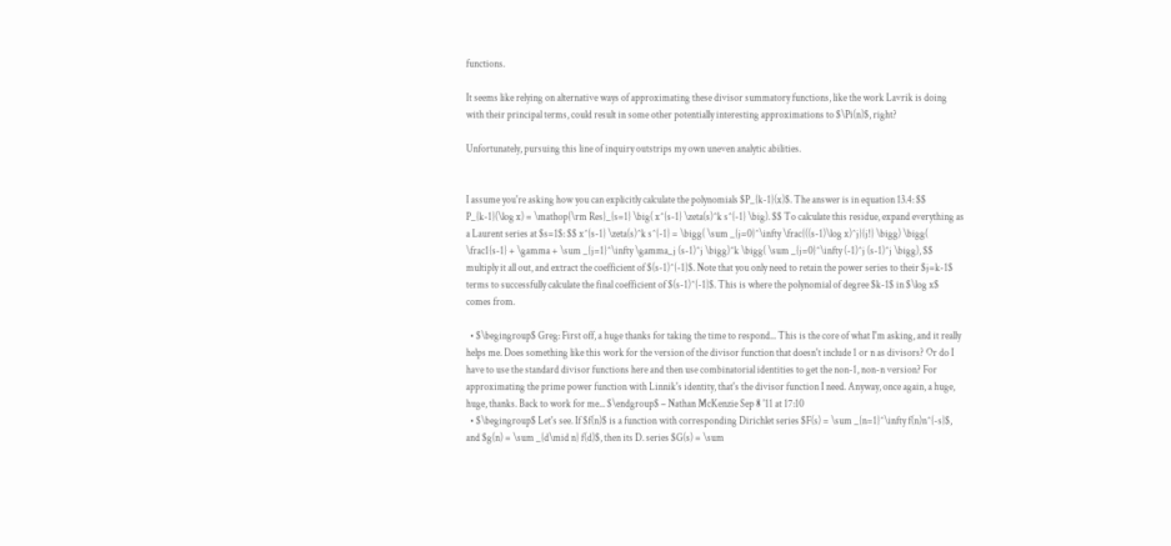functions.

It seems like relying on alternative ways of approximating these divisor summatory functions, like the work Lavrik is doing with their principal terms, could result in some other potentially interesting approximations to $\Pi(n)$, right?

Unfortunately, pursuing this line of inquiry outstrips my own uneven analytic abilities.


I assume you're asking how you can explicitly calculate the polynomials $P_{k-1}(x)$. The answer is in equation 13.4: $$ P_{k-1}(\log x) = \mathop{\rm Res}_{s=1} \big( x^{s-1} \zeta(s)^k s^{-1} \big). $$ To calculate this residue, expand everything as a Laurent series at $s=1$: $$ x^{s-1} \zeta(s)^k s^{-1} = \bigg( \sum _{j=0}^\infty \frac{((s-1)\log x)^j}{j!} \bigg) \bigg( \frac1{s-1} + \gamma + \sum _{j=1}^\infty \gamma_j (s-1)^j \bigg)^k \bigg( \sum _{j=0}^\infty (-1)^j (s-1)^j \bigg), $$ multiply it all out, and extract the coefficient of $(s-1)^{-1}$. Note that you only need to retain the power series to their $j=k-1$ terms to successfully calculate the final coefficient of $(s-1)^{-1}$. This is where the polynomial of degree $k-1$ in $\log x$ comes from.

  • $\begingroup$ Greg: First off, a huge thanks for taking the time to respond... This is the core of what I'm asking, and it really helps me. Does something like this work for the version of the divisor function that doesn't include 1 or n as divisors? Or do I have to use the standard divisor functions here and then use combinatorial identities to get the non-1, non-n version? For approximating the prime power function with Linnik's identity, that's the divisor function I need. Anyway, once again, a huge, huge, thanks. Back to work for me... $\endgroup$ – Nathan McKenzie Sep 8 '11 at 17:10
  • $\begingroup$ Let's see. If $f(n)$ is a function with corresponding Dirichlet series $F(s) = \sum _{n=1}^\infty f(n)n^{-s}$, and $g(n) = \sum _{d\mid n} f(d)$, then its D. series $G(s) = \sum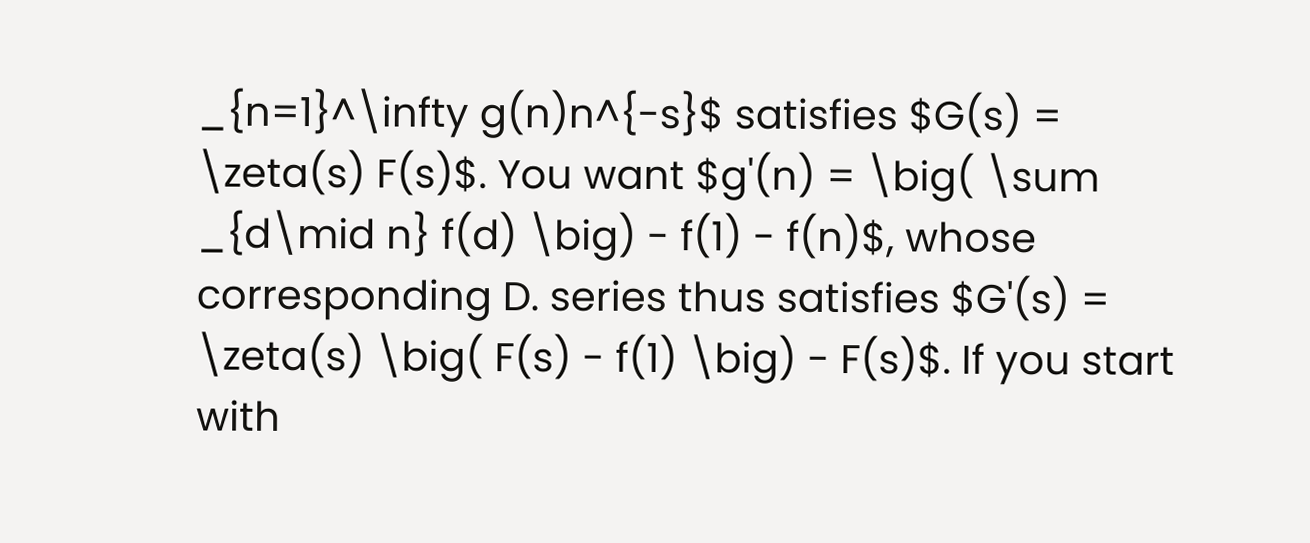_{n=1}^\infty g(n)n^{-s}$ satisfies $G(s) = \zeta(s) F(s)$. You want $g'(n) = \big( \sum _{d\mid n} f(d) \big) - f(1) - f(n)$, whose corresponding D. series thus satisfies $G'(s) = \zeta(s) \big( F(s) - f(1) \big) - F(s)$. If you start with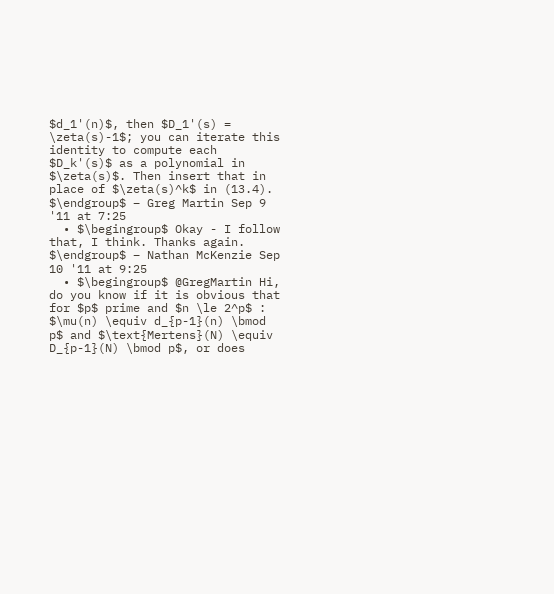$d_1'(n)$, then $D_1'(s) = \zeta(s)-1$; you can iterate this identity to compute each $D_k'(s)$ as a polynomial in $\zeta(s)$. Then insert that in place of $\zeta(s)^k$ in (13.4). $\endgroup$ – Greg Martin Sep 9 '11 at 7:25
  • $\begingroup$ Okay - I follow that, I think. Thanks again. $\endgroup$ – Nathan McKenzie Sep 10 '11 at 9:25
  • $\begingroup$ @GregMartin Hi, do you know if it is obvious that for $p$ prime and $n \le 2^p$ : $\mu(n) \equiv d_{p-1}(n) \bmod p$ and $\text{Mertens}(N) \equiv D_{p-1}(N) \bmod p$, or does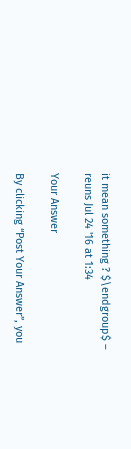it mean something ? $\endgroup$ – reuns Jul 24 '16 at 1:34

Your Answer

By clicking “Post Your Answer”, you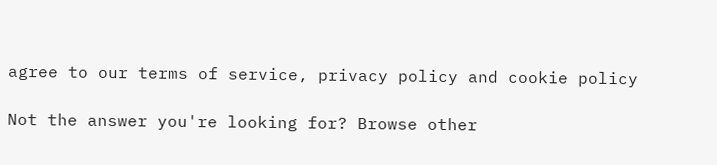agree to our terms of service, privacy policy and cookie policy

Not the answer you're looking for? Browse other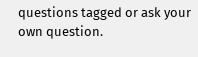questions tagged or ask your own question.